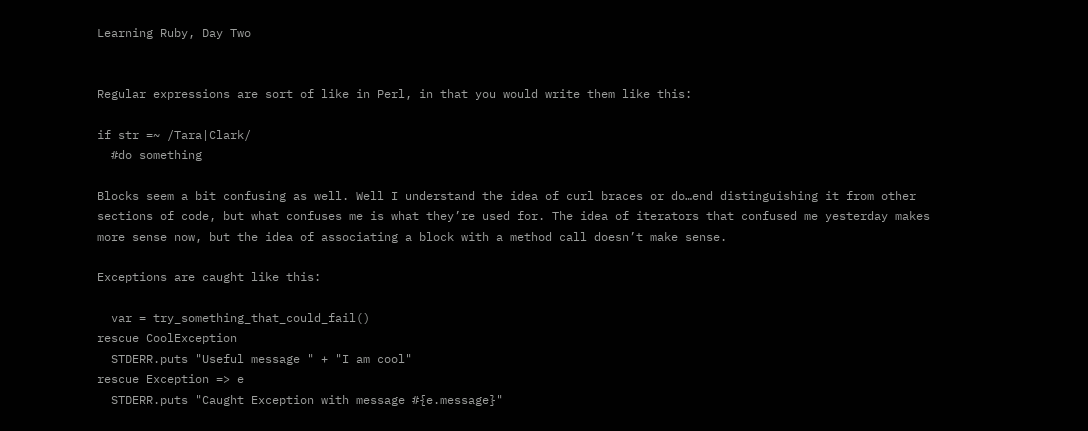Learning Ruby, Day Two


Regular expressions are sort of like in Perl, in that you would write them like this:

if str =~ /Tara|Clark/
  #do something

Blocks seem a bit confusing as well. Well I understand the idea of curl braces or do…end distinguishing it from other sections of code, but what confuses me is what they’re used for. The idea of iterators that confused me yesterday makes more sense now, but the idea of associating a block with a method call doesn’t make sense.

Exceptions are caught like this:

  var = try_something_that_could_fail()
rescue CoolException
  STDERR.puts "Useful message " + "I am cool"
rescue Exception => e
  STDERR.puts "Caught Exception with message #{e.message}"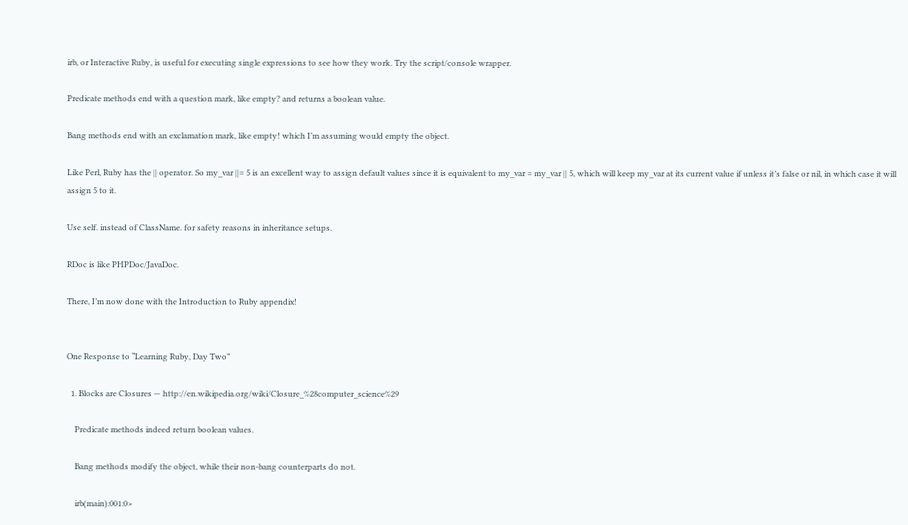irb, or Interactive Ruby, is useful for executing single expressions to see how they work. Try the script/console wrapper.

Predicate methods end with a question mark, like empty? and returns a boolean value.

Bang methods end with an exclamation mark, like empty! which I’m assuming would empty the object.

Like Perl, Ruby has the || operator. So my_var ||= 5 is an excellent way to assign default values since it is equivalent to my_var = my_var || 5, which will keep my_var at its current value if unless it’s false or nil, in which case it will assign 5 to it.

Use self. instead of ClassName. for safety reasons in inheritance setups.

RDoc is like PHPDoc/JavaDoc.

There, I’m now done with the Introduction to Ruby appendix!


One Response to “Learning Ruby, Day Two”

  1. Blocks are Closures — http://en.wikipedia.org/wiki/Closure_%28computer_science%29

    Predicate methods indeed return boolean values.

    Bang methods modify the object, while their non-bang counterparts do not.

    irb(main):001:0>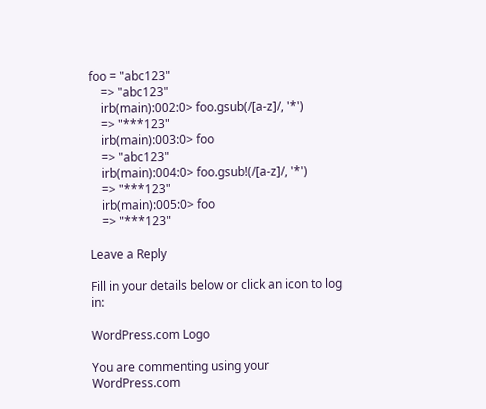foo = "abc123"
    => "abc123"
    irb(main):002:0> foo.gsub(/[a-z]/, '*')
    => "***123"
    irb(main):003:0> foo
    => "abc123"
    irb(main):004:0> foo.gsub!(/[a-z]/, '*')
    => "***123"
    irb(main):005:0> foo
    => "***123"

Leave a Reply

Fill in your details below or click an icon to log in:

WordPress.com Logo

You are commenting using your WordPress.com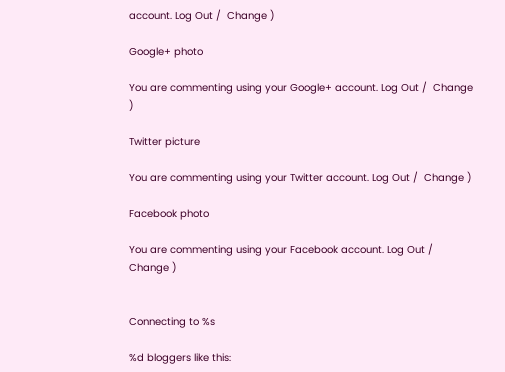account. Log Out /  Change )

Google+ photo

You are commenting using your Google+ account. Log Out /  Change )

Twitter picture

You are commenting using your Twitter account. Log Out /  Change )

Facebook photo

You are commenting using your Facebook account. Log Out /  Change )


Connecting to %s

%d bloggers like this: